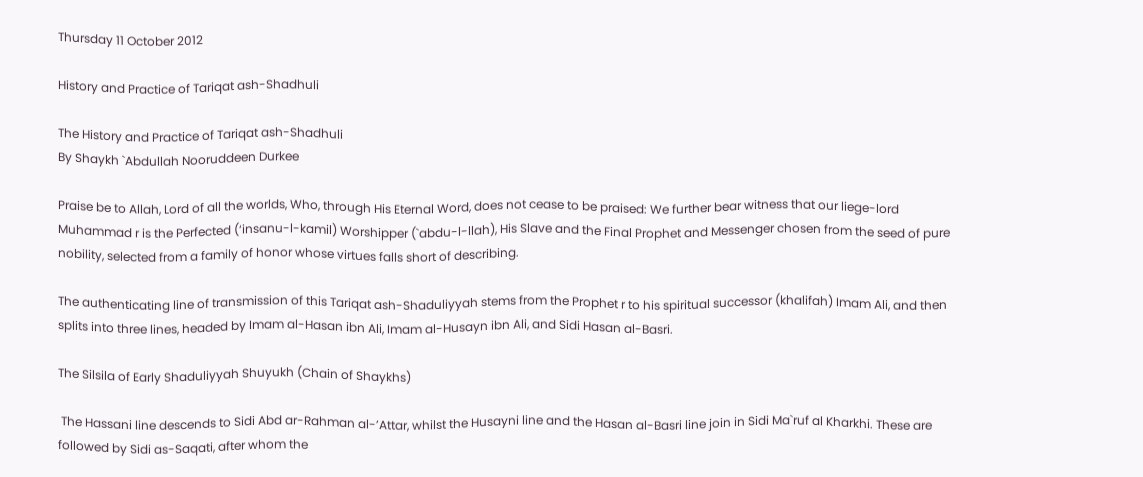Thursday 11 October 2012

History and Practice of Tariqat ash-Shadhuli

The History and Practice of Tariqat ash-Shadhuli
By Shaykh `Abdullah Nooruddeen Durkee

Praise be to Allah, Lord of all the worlds, Who, through His Eternal Word, does not cease to be praised: We further bear witness that our liege-lord Muhammad r is the Perfected (‘insanu-l-kamil) Worshipper (`abdu-l-llah), His Slave and the Final Prophet and Messenger chosen from the seed of pure nobility, selected from a family of honor whose virtues falls short of describing.

The authenticating line of transmission of this Tariqat ash-Shaduliyyah stems from the Prophet r to his spiritual successor (khalifah) Imam Ali, and then splits into three lines, headed by Imam al-Hasan ibn Ali, Imam al-Husayn ibn Ali, and Sidi Hasan al-Basri.

The Silsila of Early Shaduliyyah Shuyukh (Chain of Shaykhs)

 The Hassani line descends to Sidi Abd ar-Rahman al-’Attar, whilst the Husayni line and the Hasan al-Basri line join in Sidi Ma`ruf al Kharkhi. These are followed by Sidi as-Saqati, after whom the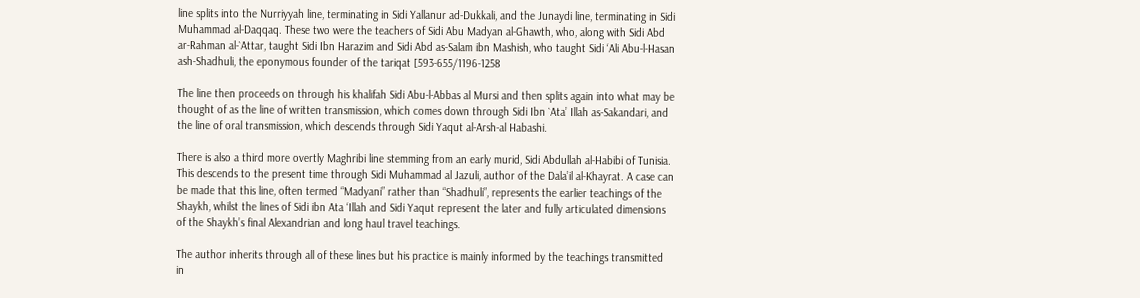line splits into the Nurriyyah line, terminating in Sidi Yallanur ad-Dukkali, and the Junaydi line, terminating in Sidi Muhammad al-Daqqaq. These two were the teachers of Sidi Abu Madyan al-Ghawth, who, along with Sidi Abd ar-Rahman al-`Attar, taught Sidi Ibn Harazim and Sidi Abd as-Salam ibn Mashish, who taught Sidi ‘Ali Abu-l-Hasan ash-Shadhuli, the eponymous founder of the tariqat [593-655/1196-1258

The line then proceeds on through his khalifah Sidi Abu-l-Abbas al Mursi and then splits again into what may be thought of as the line of written transmission, which comes down through Sidi Ibn `Ata’ Illah as-Sakandari, and the line of oral transmission, which descends through Sidi Yaqut al-Arsh-al Habashi.

There is also a third more overtly Maghribi line stemming from an early murid, Sidi Abdullah al-Habibi of Tunisia. This descends to the present time through Sidi Muhammad al Jazuli, author of the Dala’il al-Khayrat. A case can be made that this line, often termed “Madyani” rather than “Shadhuli”, represents the earlier teachings of the Shaykh, whilst the lines of Sidi ibn Ata ‘Illah and Sidi Yaqut represent the later and fully articulated dimensions of the Shaykh’s final Alexandrian and long haul travel teachings.

The author inherits through all of these lines but his practice is mainly informed by the teachings transmitted in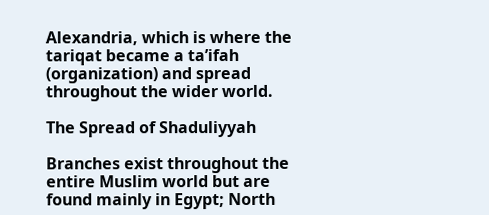Alexandria, which is where the tariqat became a ta’ifah (organization) and spread throughout the wider world.

The Spread of Shaduliyyah

Branches exist throughout the entire Muslim world but are found mainly in Egypt; North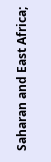Saharan and East Africa;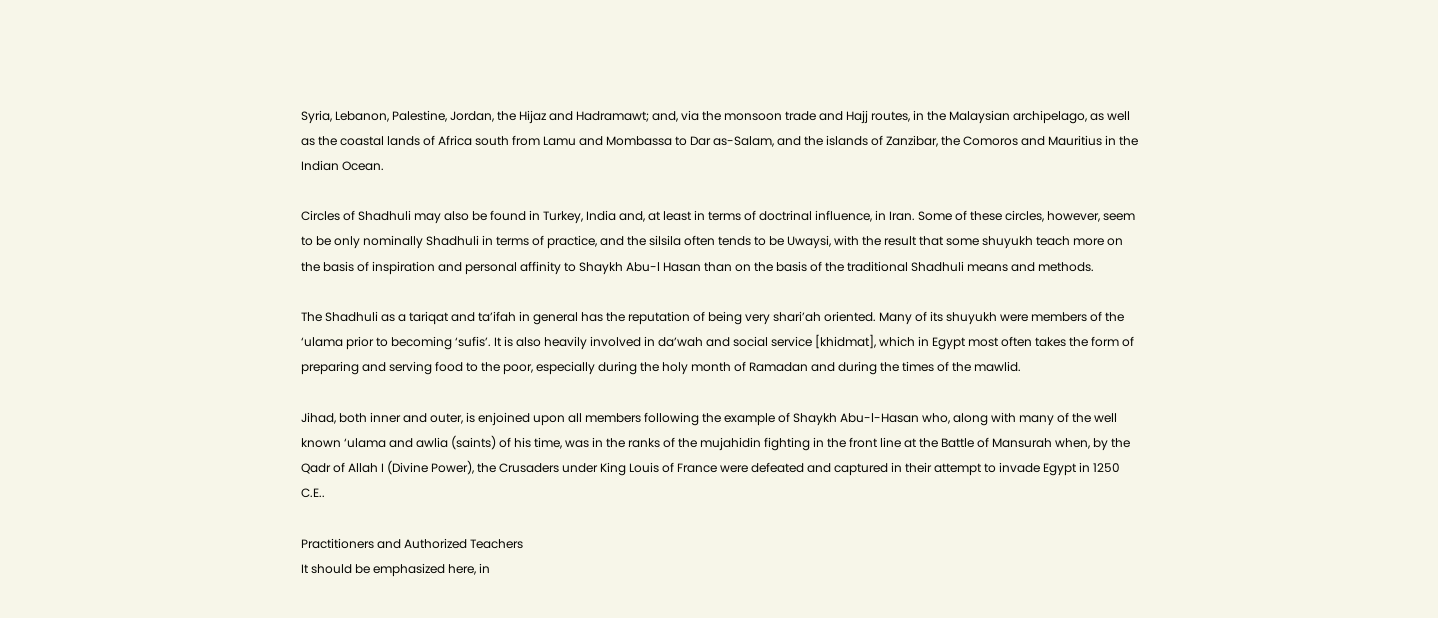Syria, Lebanon, Palestine, Jordan, the Hijaz and Hadramawt; and, via the monsoon trade and Hajj routes, in the Malaysian archipelago, as well as the coastal lands of Africa south from Lamu and Mombassa to Dar as-Salam, and the islands of Zanzibar, the Comoros and Mauritius in the Indian Ocean.

Circles of Shadhuli may also be found in Turkey, India and, at least in terms of doctrinal influence, in Iran. Some of these circles, however, seem to be only nominally Shadhuli in terms of practice, and the silsila often tends to be Uwaysi, with the result that some shuyukh teach more on the basis of inspiration and personal affinity to Shaykh Abu-l Hasan than on the basis of the traditional Shadhuli means and methods.

The Shadhuli as a tariqat and ta’ifah in general has the reputation of being very shari’ah oriented. Many of its shuyukh were members of the ‘ulama prior to becoming ‘sufis’. It is also heavily involved in da’wah and social service [khidmat], which in Egypt most often takes the form of preparing and serving food to the poor, especially during the holy month of Ramadan and during the times of the mawlid.

Jihad, both inner and outer, is enjoined upon all members following the example of Shaykh Abu-l-Hasan who, along with many of the well known ‘ulama and awlia (saints) of his time, was in the ranks of the mujahidin fighting in the front line at the Battle of Mansurah when, by the Qadr of Allah I (Divine Power), the Crusaders under King Louis of France were defeated and captured in their attempt to invade Egypt in 1250 C.E..

Practitioners and Authorized Teachers
It should be emphasized here, in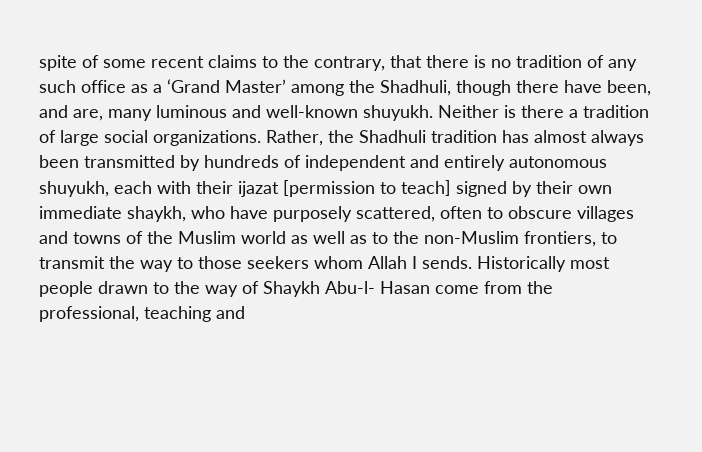spite of some recent claims to the contrary, that there is no tradition of any such office as a ‘Grand Master’ among the Shadhuli, though there have been, and are, many luminous and well-known shuyukh. Neither is there a tradition of large social organizations. Rather, the Shadhuli tradition has almost always been transmitted by hundreds of independent and entirely autonomous shuyukh, each with their ijazat [permission to teach] signed by their own immediate shaykh, who have purposely scattered, often to obscure villages and towns of the Muslim world as well as to the non-Muslim frontiers, to transmit the way to those seekers whom Allah I sends. Historically most people drawn to the way of Shaykh Abu-l- Hasan come from the professional, teaching and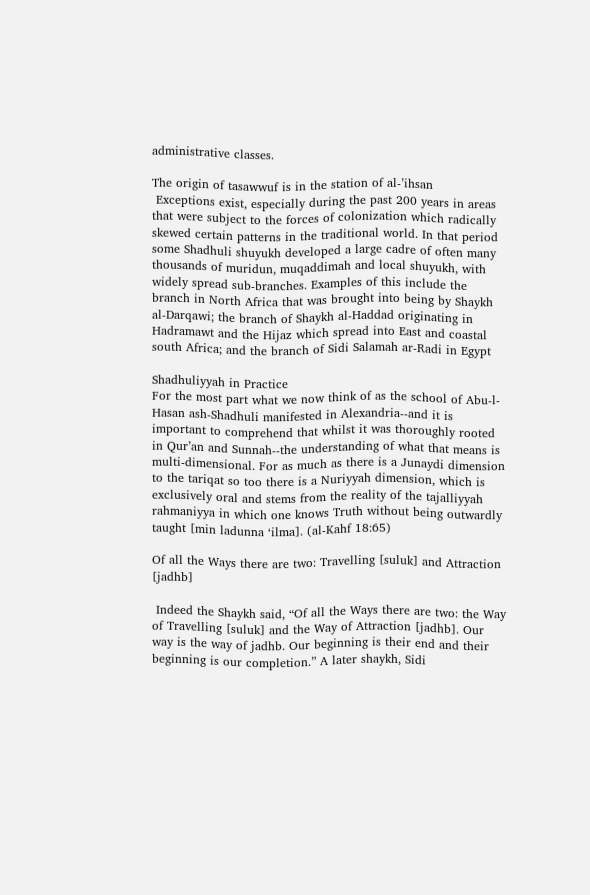administrative classes.

The origin of tasawwuf is in the station of al-’ihsan
 Exceptions exist, especially during the past 200 years in areas that were subject to the forces of colonization which radically skewed certain patterns in the traditional world. In that period some Shadhuli shuyukh developed a large cadre of often many thousands of muridun, muqaddimah and local shuyukh, with widely spread sub-branches. Examples of this include the branch in North Africa that was brought into being by Shaykh al-Darqawi; the branch of Shaykh al-Haddad originating in Hadramawt and the Hijaz which spread into East and coastal south Africa; and the branch of Sidi Salamah ar-Radi in Egypt

Shadhuliyyah in Practice
For the most part what we now think of as the school of Abu-l-Hasan ash-Shadhuli manifested in Alexandria--and it is important to comprehend that whilst it was thoroughly rooted in Qur’an and Sunnah--the understanding of what that means is multi-dimensional. For as much as there is a Junaydi dimension to the tariqat so too there is a Nuriyyah dimension, which is exclusively oral and stems from the reality of the tajalliyyah rahmaniyya in which one knows Truth without being outwardly taught [min ladunna ‘ilma]. (al-Kahf 18:65)

Of all the Ways there are two: Travelling [suluk] and Attraction [jadhb]

 Indeed the Shaykh said, “Of all the Ways there are two: the Way of Travelling [suluk] and the Way of Attraction [jadhb]. Our way is the way of jadhb. Our beginning is their end and their beginning is our completion.” A later shaykh, Sidi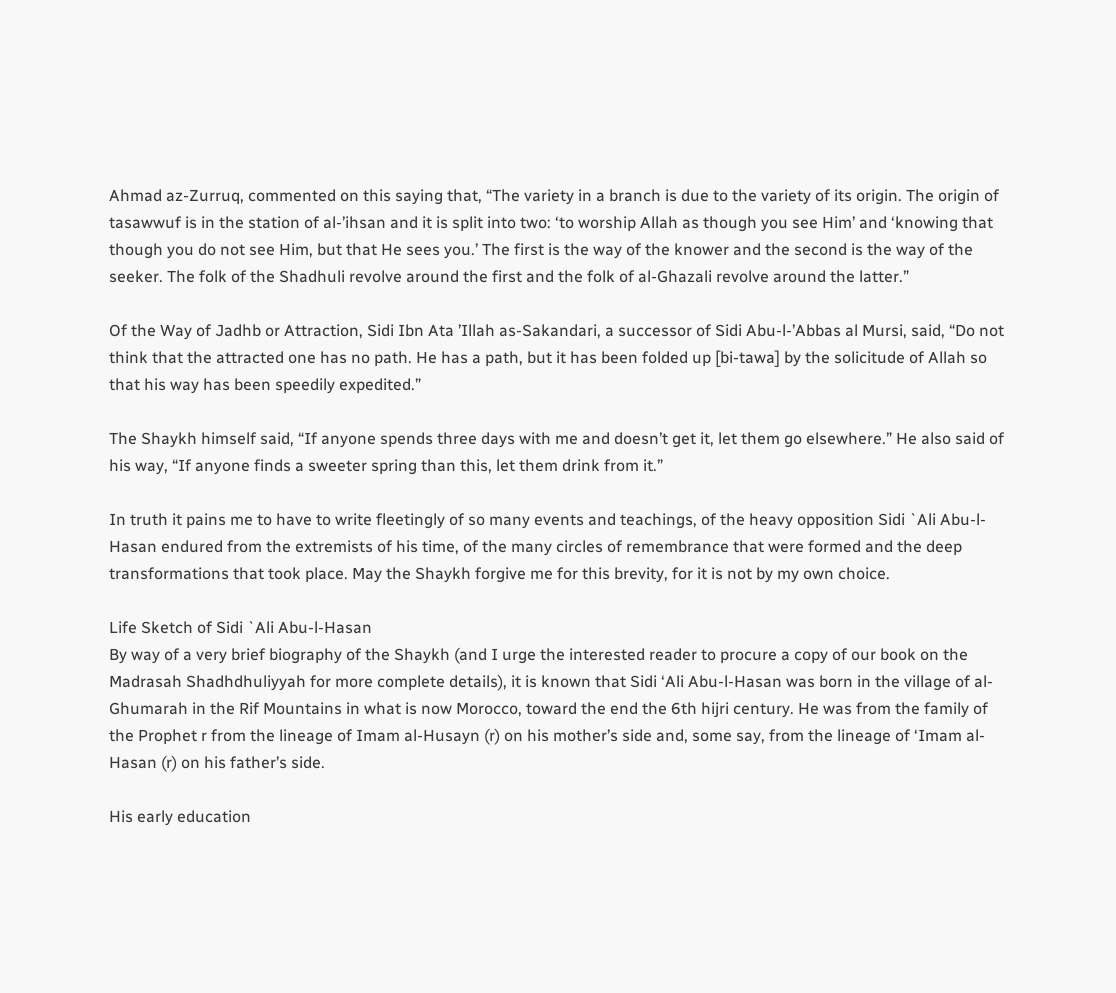Ahmad az-Zurruq, commented on this saying that, “The variety in a branch is due to the variety of its origin. The origin of tasawwuf is in the station of al-’ihsan and it is split into two: ‘to worship Allah as though you see Him’ and ‘knowing that though you do not see Him, but that He sees you.’ The first is the way of the knower and the second is the way of the seeker. The folk of the Shadhuli revolve around the first and the folk of al-Ghazali revolve around the latter.”

Of the Way of Jadhb or Attraction, Sidi Ibn Ata ’Illah as-Sakandari, a successor of Sidi Abu-l-’Abbas al Mursi, said, “Do not think that the attracted one has no path. He has a path, but it has been folded up [bi-tawa] by the solicitude of Allah so that his way has been speedily expedited.”

The Shaykh himself said, “If anyone spends three days with me and doesn’t get it, let them go elsewhere.” He also said of his way, “If anyone finds a sweeter spring than this, let them drink from it.”

In truth it pains me to have to write fleetingly of so many events and teachings, of the heavy opposition Sidi `Ali Abu-l-Hasan endured from the extremists of his time, of the many circles of remembrance that were formed and the deep transformations that took place. May the Shaykh forgive me for this brevity, for it is not by my own choice.

Life Sketch of Sidi `Ali Abu-l-Hasan
By way of a very brief biography of the Shaykh (and I urge the interested reader to procure a copy of our book on the Madrasah Shadhdhuliyyah for more complete details), it is known that Sidi ‘Ali Abu-l-Hasan was born in the village of al-Ghumarah in the Rif Mountains in what is now Morocco, toward the end the 6th hijri century. He was from the family of the Prophet r from the lineage of Imam al-Husayn (r) on his mother’s side and, some say, from the lineage of ‘Imam al-Hasan (r) on his father’s side.

His early education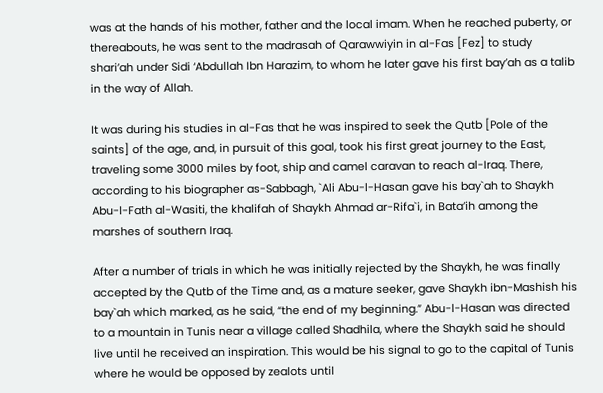was at the hands of his mother, father and the local imam. When he reached puberty, or thereabouts, he was sent to the madrasah of Qarawwiyin in al-Fas [Fez] to study shari’ah under Sidi ‘Abdullah Ibn Harazim, to whom he later gave his first bay’ah as a talib in the way of Allah.

It was during his studies in al-Fas that he was inspired to seek the Qutb [Pole of the saints] of the age, and, in pursuit of this goal, took his first great journey to the East, traveling some 3000 miles by foot, ship and camel caravan to reach al-Iraq. There, according to his biographer as-Sabbagh, `Ali Abu-l-Hasan gave his bay`ah to Shaykh Abu-l-Fath al-Wasiti, the khalifah of Shaykh Ahmad ar-Rifa`i, in Bata’ih among the marshes of southern Iraq.

After a number of trials in which he was initially rejected by the Shaykh, he was finally accepted by the Qutb of the Time and, as a mature seeker, gave Shaykh ibn-Mashish his bay`ah which marked, as he said, “the end of my beginning.” Abu-l-Hasan was directed to a mountain in Tunis near a village called Shadhila, where the Shaykh said he should live until he received an inspiration. This would be his signal to go to the capital of Tunis where he would be opposed by zealots until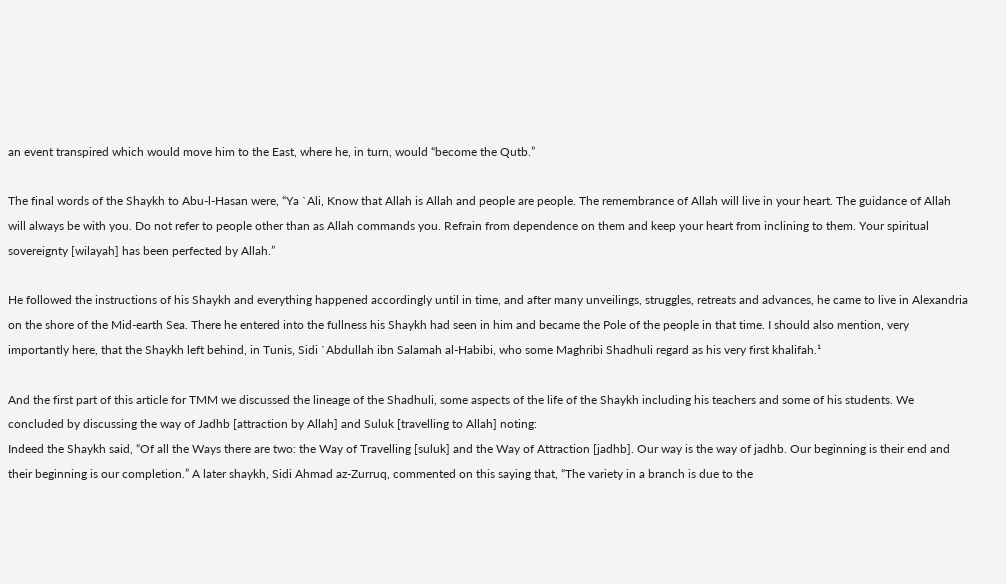an event transpired which would move him to the East, where he, in turn, would “become the Qutb.”

The final words of the Shaykh to Abu-l-Hasan were, “Ya `Ali, Know that Allah is Allah and people are people. The remembrance of Allah will live in your heart. The guidance of Allah will always be with you. Do not refer to people other than as Allah commands you. Refrain from dependence on them and keep your heart from inclining to them. Your spiritual sovereignty [wilayah] has been perfected by Allah.”

He followed the instructions of his Shaykh and everything happened accordingly until in time, and after many unveilings, struggles, retreats and advances, he came to live in Alexandria on the shore of the Mid-earth Sea. There he entered into the fullness his Shaykh had seen in him and became the Pole of the people in that time. I should also mention, very importantly here, that the Shaykh left behind, in Tunis, Sidi `Abdullah ibn Salamah al-Habibi, who some Maghribi Shadhuli regard as his very first khalifah.¹

And the first part of this article for TMM we discussed the lineage of the Shadhuli, some aspects of the life of the Shaykh including his teachers and some of his students. We concluded by discussing the way of Jadhb [attraction by Allah] and Suluk [travelling to Allah] noting:
Indeed the Shaykh said, “Of all the Ways there are two: the Way of Travelling [suluk] and the Way of Attraction [jadhb]. Our way is the way of jadhb. Our beginning is their end and their beginning is our completion.” A later shaykh, Sidi Ahmad az-Zurruq, commented on this saying that, “The variety in a branch is due to the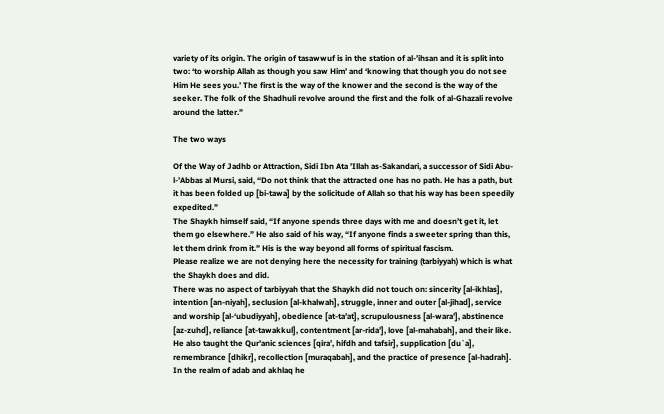variety of its origin. The origin of tasawwuf is in the station of al-’ihsan and it is split into two: ‘to worship Allah as though you saw Him’ and ‘knowing that though you do not see Him He sees you.’ The first is the way of the knower and the second is the way of the seeker. The folk of the Shadhuli revolve around the first and the folk of al-Ghazali revolve around the latter.”

The two ways

Of the Way of Jadhb or Attraction, Sidi Ibn Ata ’Illah as-Sakandari, a successor of Sidi Abu-l-’Abbas al Mursi, said, “Do not think that the attracted one has no path. He has a path, but it has been folded up [bi-tawa] by the solicitude of Allah so that his way has been speedily expedited.”
The Shaykh himself said, “If anyone spends three days with me and doesn’t get it, let them go elsewhere.” He also said of his way, “If anyone finds a sweeter spring than this, let them drink from it.” His is the way beyond all forms of spiritual fascism.
Please realize we are not denying here the necessity for training (tarbiyyah) which is what the Shaykh does and did.
There was no aspect of tarbiyyah that the Shaykh did not touch on: sincerity [al-ikhlas], intention [an-niyah], seclusion [al-khalwah], struggle, inner and outer [al-jihad], service and worship [al-‘ubudiyyah], obedience [at-ta’at], scrupulousness [al-wara’], abstinence [az-zuhd], reliance [at-tawakkul], contentment [ar-rida’], love [al-mahabah], and their like. He also taught the Qur’anic sciences [qira’, hifdh and tafsir], supplication [du`a], remembrance [dhikr], recollection [muraqabah], and the practice of presence [al-hadrah].
In the realm of adab and akhlaq he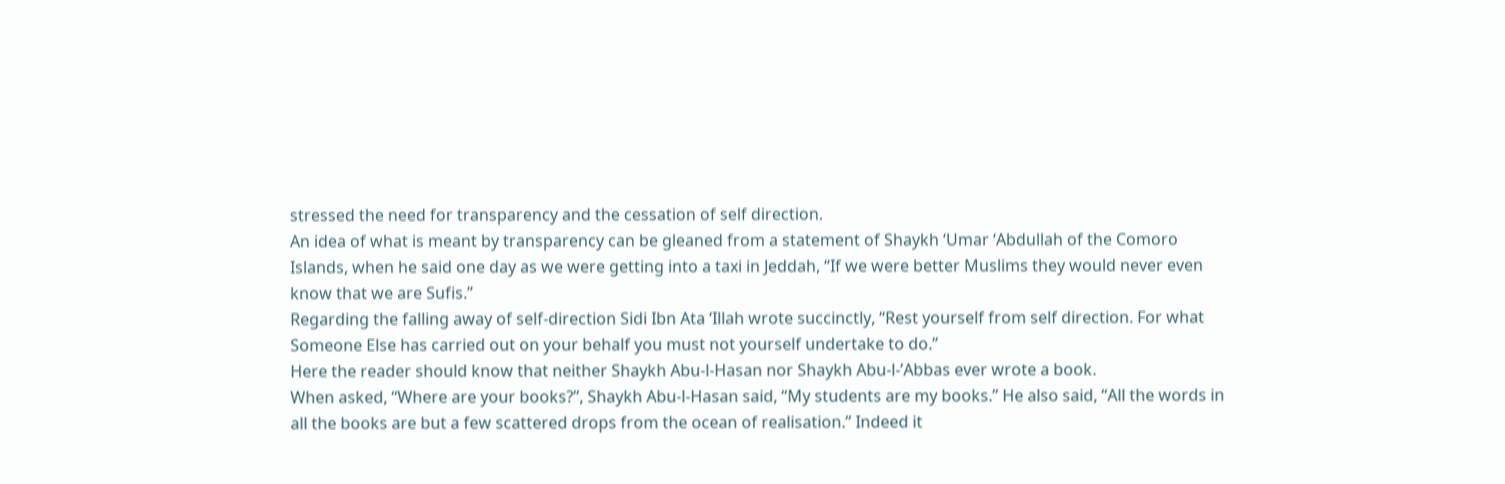stressed the need for transparency and the cessation of self direction.
An idea of what is meant by transparency can be gleaned from a statement of Shaykh ‘Umar ‘Abdullah of the Comoro Islands, when he said one day as we were getting into a taxi in Jeddah, “If we were better Muslims they would never even know that we are Sufis.”
Regarding the falling away of self-direction Sidi Ibn Ata ‘Illah wrote succinctly, “Rest yourself from self direction. For what Someone Else has carried out on your behalf you must not yourself undertake to do.”
Here the reader should know that neither Shaykh Abu-l-Hasan nor Shaykh Abu-l-’Abbas ever wrote a book.
When asked, “Where are your books?”, Shaykh Abu-l-Hasan said, “My students are my books.” He also said, “All the words in all the books are but a few scattered drops from the ocean of realisation.” Indeed it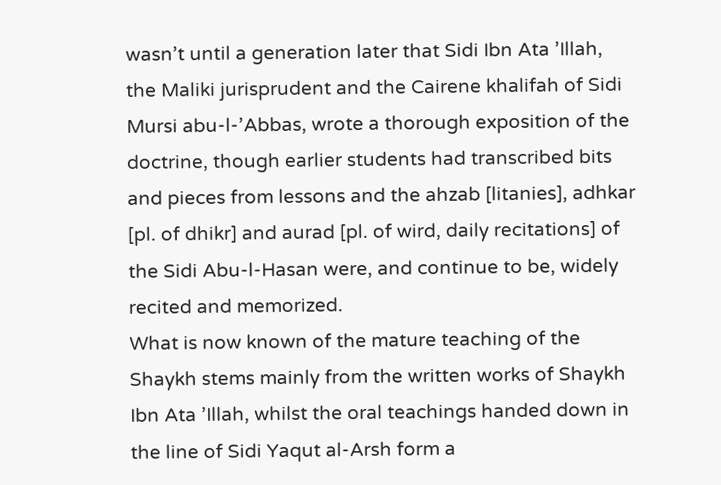wasn’t until a generation later that Sidi Ibn Ata ’Illah, the Maliki jurisprudent and the Cairene khalifah of Sidi Mursi abu-l-’Abbas, wrote a thorough exposition of the doctrine, though earlier students had transcribed bits and pieces from lessons and the ahzab [litanies], adhkar [pl. of dhikr] and aurad [pl. of wird, daily recitations] of the Sidi Abu-l-Hasan were, and continue to be, widely recited and memorized.
What is now known of the mature teaching of the Shaykh stems mainly from the written works of Shaykh Ibn Ata ’Illah, whilst the oral teachings handed down in the line of Sidi Yaqut al-Arsh form a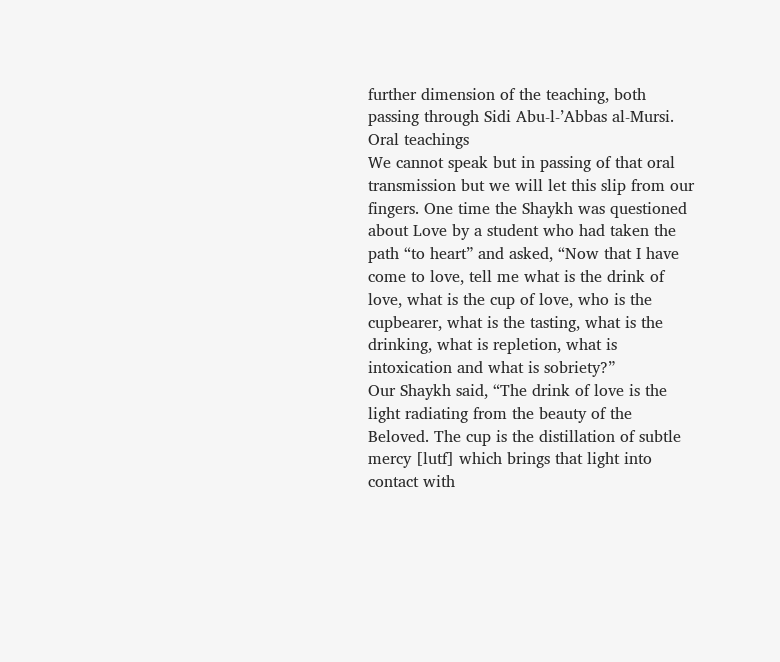further dimension of the teaching, both passing through Sidi Abu-l-’Abbas al-Mursi.
Oral teachings
We cannot speak but in passing of that oral transmission but we will let this slip from our fingers. One time the Shaykh was questioned about Love by a student who had taken the path “to heart” and asked, “Now that I have come to love, tell me what is the drink of love, what is the cup of love, who is the cupbearer, what is the tasting, what is the drinking, what is repletion, what is intoxication and what is sobriety?”
Our Shaykh said, “The drink of love is the light radiating from the beauty of the Beloved. The cup is the distillation of subtle mercy [lutf] which brings that light into contact with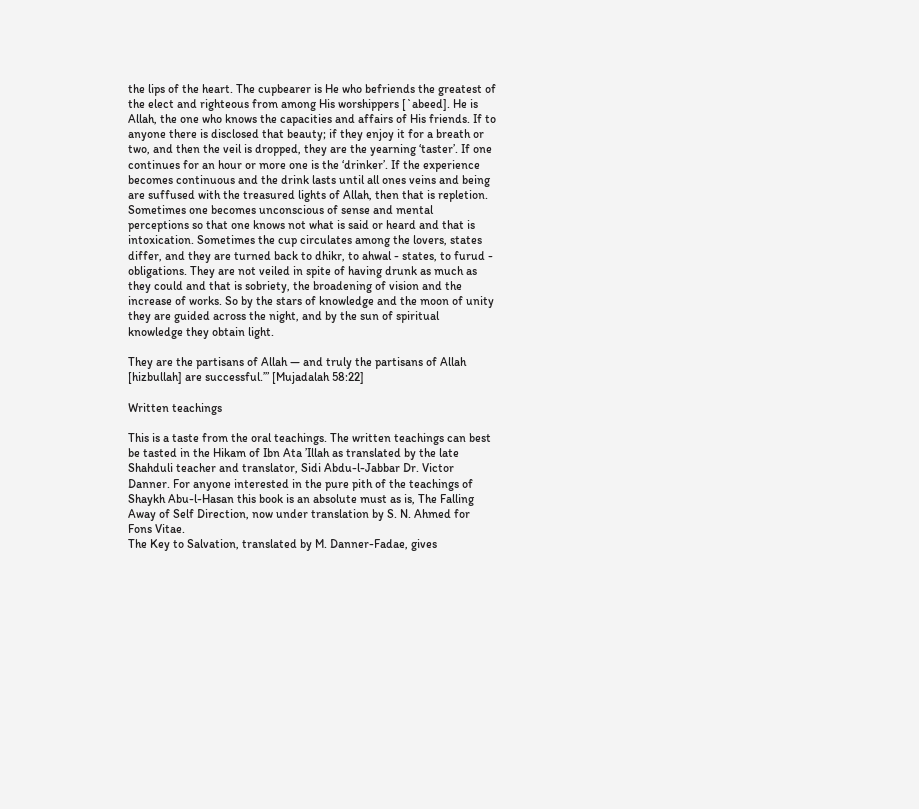the lips of the heart. The cupbearer is He who befriends the greatest of the elect and righteous from among His worshippers [`abeed]. He is Allah, the one who knows the capacities and affairs of His friends. If to anyone there is disclosed that beauty; if they enjoy it for a breath or two, and then the veil is dropped, they are the yearning ‘taster’. If one continues for an hour or more one is the ‘drinker’. If the experience becomes continuous and the drink lasts until all ones veins and being are suffused with the treasured lights of Allah, then that is repletion. Sometimes one becomes unconscious of sense and mental perceptions so that one knows not what is said or heard and that is intoxication. Sometimes the cup circulates among the lovers, states differ, and they are turned back to dhikr, to ahwal - states, to furud - obligations. They are not veiled in spite of having drunk as much as they could and that is sobriety, the broadening of vision and the increase of works. So by the stars of knowledge and the moon of unity they are guided across the night, and by the sun of spiritual knowledge they obtain light.

They are the partisans of Allah — and truly the partisans of Allah [hizbullah] are successful.’” [Mujadalah 58:22]

Written teachings

This is a taste from the oral teachings. The written teachings can best be tasted in the Hikam of Ibn Ata ’Illah as translated by the late Shahduli teacher and translator, Sidi Abdu-l-Jabbar Dr. Victor Danner. For anyone interested in the pure pith of the teachings of Shaykh Abu-l-Hasan this book is an absolute must as is, The Falling Away of Self Direction, now under translation by S. N. Ahmed for Fons Vitae.
The Key to Salvation, translated by M. Danner-Fadae, gives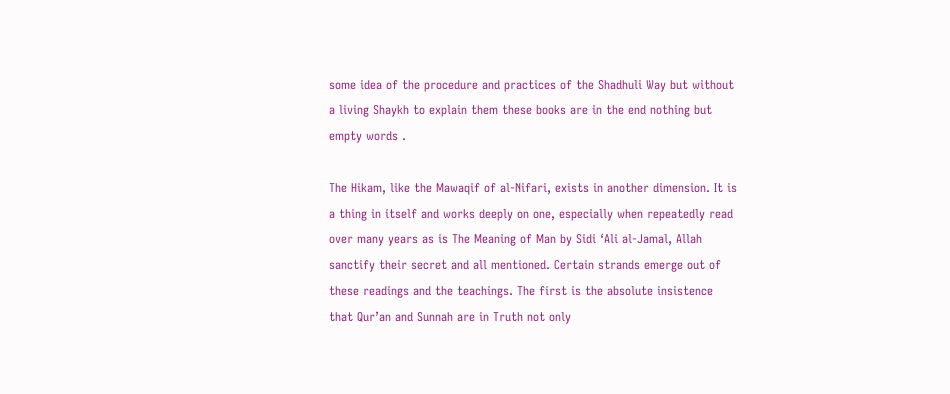some idea of the procedure and practices of the Shadhuli Way but without a living Shaykh to explain them these books are in the end nothing but empty words .

The Hikam, like the Mawaqif of al-Nifari, exists in another dimension. It is a thing in itself and works deeply on one, especially when repeatedly read over many years as is The Meaning of Man by Sidi ‘Ali al-Jamal, Allah sanctify their secret and all mentioned. Certain strands emerge out of these readings and the teachings. The first is the absolute insistence that Qur’an and Sunnah are in Truth not only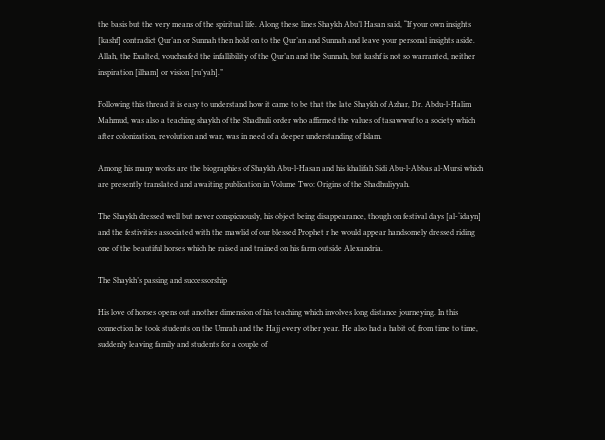the basis but the very means of the spiritual life. Along these lines Shaykh Abu’l Hasan said, “If your own insights [kashf] contradict Qur’an or Sunnah then hold on to the Qur’an and Sunnah and leave your personal insights aside. Allah, the Exalted, vouchsafed the infallibility of the Qur’an and the Sunnah, but kashf is not so warranted, neither inspiration [ilham] or vision [ru’yah].”

Following this thread it is easy to understand how it came to be that the late Shaykh of Azhar, Dr. Abdu-l-Halim Mahmud, was also a teaching shaykh of the Shadhuli order who affirmed the values of tasawwuf to a society which after colonization, revolution and war, was in need of a deeper understanding of Islam.

Among his many works are the biographies of Shaykh Abu-l-Hasan and his khalifah Sidi Abu-l-Abbas al-Mursi which are presently translated and awaiting publication in Volume Two: Origins of the Shadhuliyyah.

The Shaykh dressed well but never conspicuously, his object being disappearance, though on festival days [al-‘idayn] and the festivities associated with the mawlid of our blessed Prophet r he would appear handsomely dressed riding one of the beautiful horses which he raised and trained on his farm outside Alexandria.

The Shaykh’s passing and successorship

His love of horses opens out another dimension of his teaching which involves long distance journeying. In this connection he took students on the Umrah and the Hajj every other year. He also had a habit of, from time to time, suddenly leaving family and students for a couple of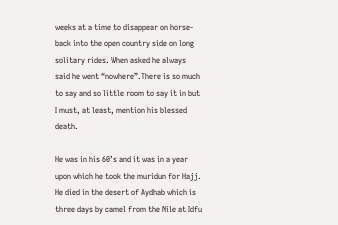weeks at a time to disappear on horse-back into the open country side on long solitary rides. When asked he always said he went “nowhere”.There is so much to say and so little room to say it in but I must, at least, mention his blessed death.

He was in his 60’s and it was in a year upon which he took the muridun for Hajj. He died in the desert of Aydhab which is three days by camel from the Nile at Idfu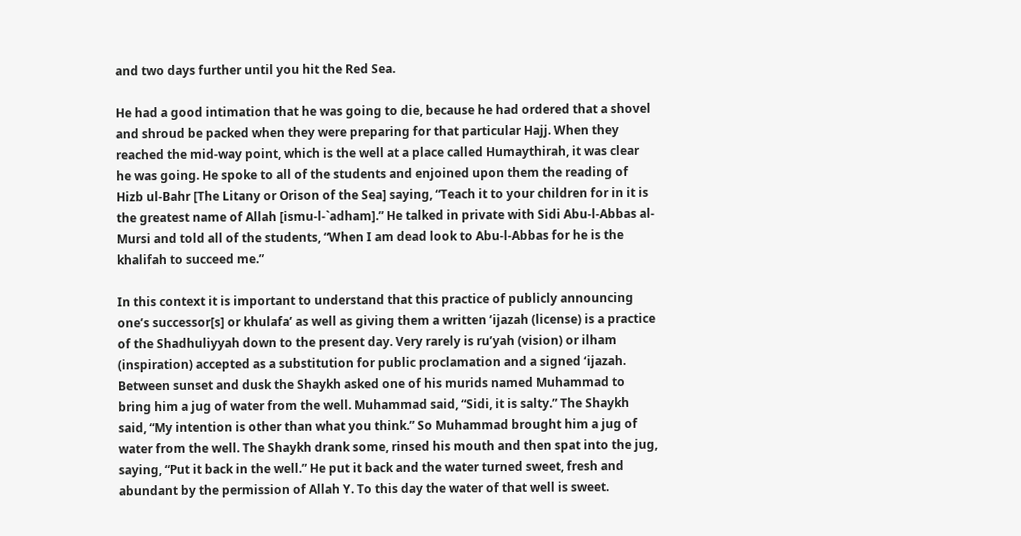and two days further until you hit the Red Sea.

He had a good intimation that he was going to die, because he had ordered that a shovel and shroud be packed when they were preparing for that particular Hajj. When they reached the mid-way point, which is the well at a place called Humaythirah, it was clear he was going. He spoke to all of the students and enjoined upon them the reading of Hizb ul-Bahr [The Litany or Orison of the Sea] saying, “Teach it to your children for in it is the greatest name of Allah [ismu-l-`adham].” He talked in private with Sidi Abu-l-Abbas al-Mursi and told all of the students, “When I am dead look to Abu-l-Abbas for he is the khalifah to succeed me.”

In this context it is important to understand that this practice of publicly announcing one’s successor[s] or khulafa’ as well as giving them a written ’ijazah (license) is a practice of the Shadhuliyyah down to the present day. Very rarely is ru’yah (vision) or ilham (inspiration) accepted as a substitution for public proclamation and a signed ‘ijazah. Between sunset and dusk the Shaykh asked one of his murids named Muhammad to bring him a jug of water from the well. Muhammad said, “Sidi, it is salty.” The Shaykh said, “My intention is other than what you think.” So Muhammad brought him a jug of water from the well. The Shaykh drank some, rinsed his mouth and then spat into the jug, saying, “Put it back in the well.” He put it back and the water turned sweet, fresh and abundant by the permission of Allah Y. To this day the water of that well is sweet.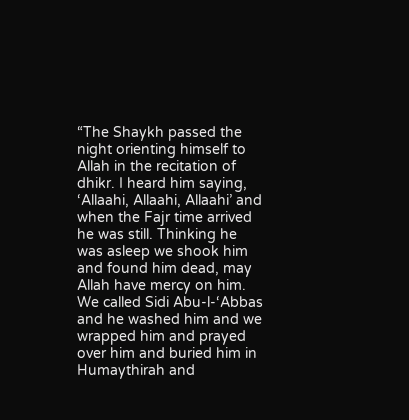“The Shaykh passed the night orienting himself to Allah in the recitation of dhikr. I heard him saying, ‘Allaahi, Allaahi, Allaahi’ and when the Fajr time arrived he was still. Thinking he was asleep we shook him and found him dead, may Allah have mercy on him. We called Sidi Abu-l-‘Abbas and he washed him and we wrapped him and prayed over him and buried him in Humaythirah and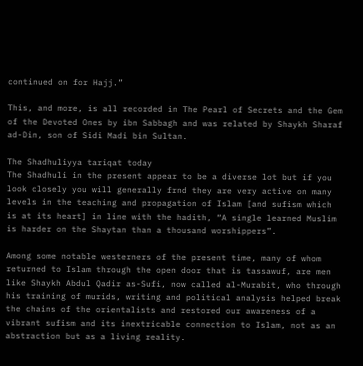continued on for Hajj.”

This, and more, is all recorded in The Pearl of Secrets and the Gem of the Devoted Ones by ibn Sabbagh and was related by Shaykh Sharaf ad-Din, son of Sidi Madi bin Sultan.

The Shadhuliyya tariqat today
The Shadhuli in the present appear to be a diverse lot but if you look closely you will generally frnd they are very active on many levels in the teaching and propagation of Islam [and sufism which is at its heart] in line with the hadith, “A single learned Muslim is harder on the Shaytan than a thousand worshippers”.

Among some notable westerners of the present time, many of whom returned to Islam through the open door that is tassawuf, are men like Shaykh Abdul Qadir as-Sufi, now called al-Murabit, who through his training of murids, writing and political analysis helped break the chains of the orientalists and restored our awareness of a vibrant sufism and its inextricable connection to Islam, not as an abstraction but as a living reality.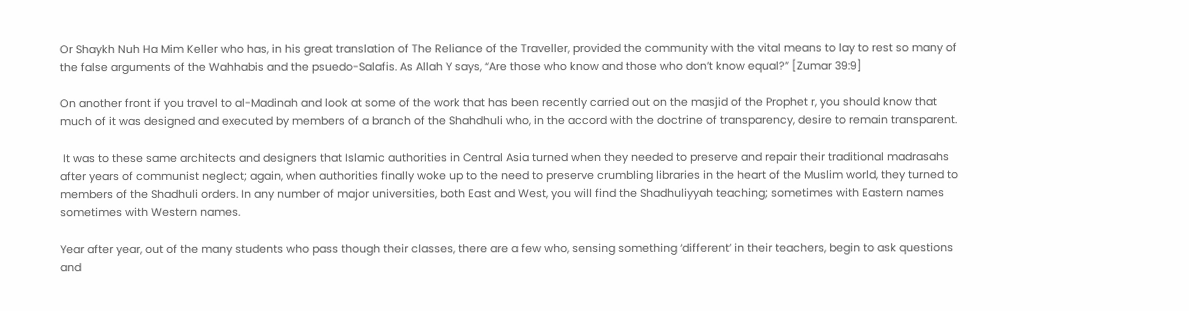Or Shaykh Nuh Ha Mim Keller who has, in his great translation of The Reliance of the Traveller, provided the community with the vital means to lay to rest so many of the false arguments of the Wahhabis and the psuedo-Salafis. As Allah Y says, “Are those who know and those who don’t know equal?” [Zumar 39:9]

On another front if you travel to al-Madinah and look at some of the work that has been recently carried out on the masjid of the Prophet r, you should know that much of it was designed and executed by members of a branch of the Shahdhuli who, in the accord with the doctrine of transparency, desire to remain transparent.

 It was to these same architects and designers that Islamic authorities in Central Asia turned when they needed to preserve and repair their traditional madrasahs after years of communist neglect; again, when authorities finally woke up to the need to preserve crumbling libraries in the heart of the Muslim world, they turned to members of the Shadhuli orders. In any number of major universities, both East and West, you will find the Shadhuliyyah teaching; sometimes with Eastern names sometimes with Western names.

Year after year, out of the many students who pass though their classes, there are a few who, sensing something ‘different’ in their teachers, begin to ask questions and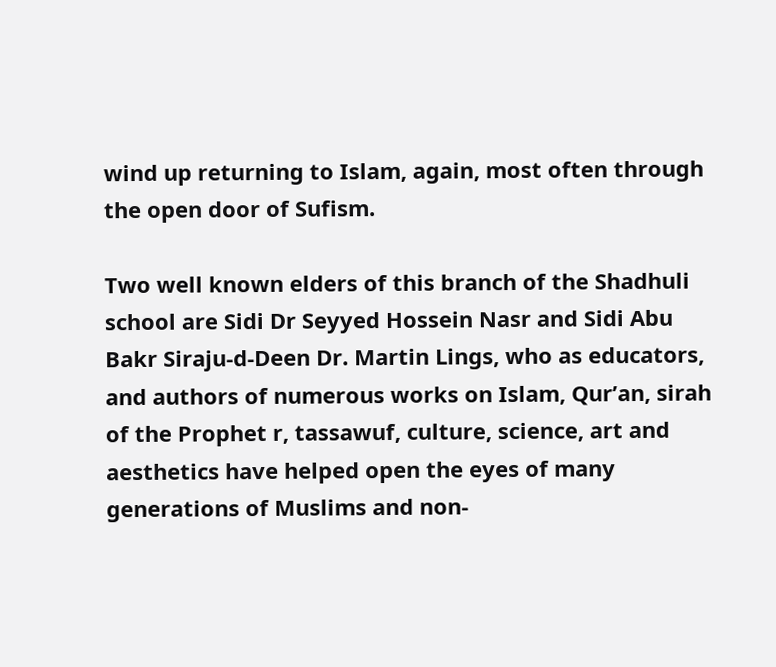wind up returning to Islam, again, most often through the open door of Sufism.

Two well known elders of this branch of the Shadhuli school are Sidi Dr Seyyed Hossein Nasr and Sidi Abu Bakr Siraju-d-Deen Dr. Martin Lings, who as educators, and authors of numerous works on Islam, Qur’an, sirah of the Prophet r, tassawuf, culture, science, art and aesthetics have helped open the eyes of many generations of Muslims and non-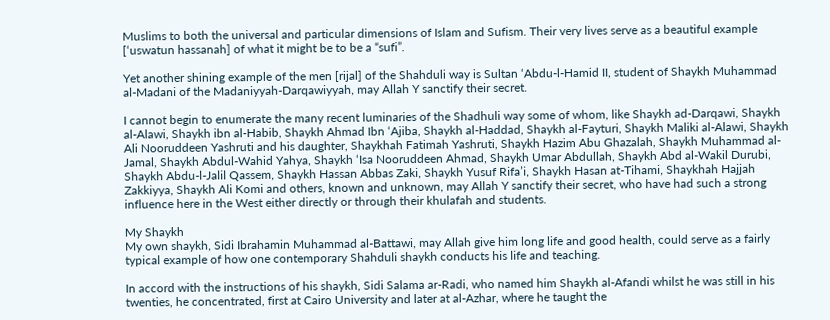Muslims to both the universal and particular dimensions of Islam and Sufism. Their very lives serve as a beautiful example [‘uswatun hassanah] of what it might be to be a “sufi”.

Yet another shining example of the men [rijal] of the Shahduli way is Sultan ‘Abdu-l-Hamid II, student of Shaykh Muhammad al-Madani of the Madaniyyah-Darqawiyyah, may Allah Y sanctify their secret.

I cannot begin to enumerate the many recent luminaries of the Shadhuli way some of whom, like Shaykh ad-Darqawi, Shaykh al-Alawi, Shaykh ibn al-Habib, Shaykh Ahmad Ibn ‘Ajiba, Shaykh al-Haddad, Shaykh al-Fayturi, Shaykh Maliki al-Alawi, Shaykh Ali Nooruddeen Yashruti and his daughter, Shaykhah Fatimah Yashruti, Shaykh Hazim Abu Ghazalah, Shaykh Muhammad al-Jamal, Shaykh Abdul-Wahid Yahya, Shaykh ‘Isa Nooruddeen Ahmad, Shaykh Umar Abdullah, Shaykh Abd al-Wakil Durubi, Shaykh Abdu-l-Jalil Qassem, Shaykh Hassan Abbas Zaki, Shaykh Yusuf Rifa’i, Shaykh Hasan at-Tihami, Shaykhah Hajjah Zakkiyya, Shaykh Ali Komi and others, known and unknown, may Allah Y sanctify their secret, who have had such a strong influence here in the West either directly or through their khulafah and students.

My Shaykh
My own shaykh, Sidi Ibrahamin Muhammad al-Battawi, may Allah give him long life and good health, could serve as a fairly typical example of how one contemporary Shahduli shaykh conducts his life and teaching.

In accord with the instructions of his shaykh, Sidi Salama ar-Radi, who named him Shaykh al-Afandi whilst he was still in his twenties, he concentrated, first at Cairo University and later at al-Azhar, where he taught the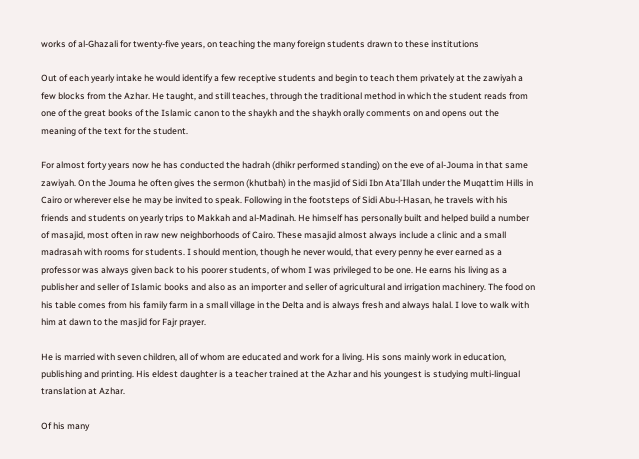works of al-Ghazali for twenty-five years, on teaching the many foreign students drawn to these institutions

Out of each yearly intake he would identify a few receptive students and begin to teach them privately at the zawiyah a few blocks from the Azhar. He taught, and still teaches, through the traditional method in which the student reads from one of the great books of the Islamic canon to the shaykh and the shaykh orally comments on and opens out the meaning of the text for the student.

For almost forty years now he has conducted the hadrah (dhikr performed standing) on the eve of al-Jouma in that same zawiyah. On the Jouma he often gives the sermon (khutbah) in the masjid of Sidi Ibn Ata’Illah under the Muqattim Hills in Cairo or wherever else he may be invited to speak. Following in the footsteps of Sidi Abu-l-Hasan, he travels with his friends and students on yearly trips to Makkah and al-Madinah. He himself has personally built and helped build a number of masajid, most often in raw new neighborhoods of Cairo. These masajid almost always include a clinic and a small madrasah with rooms for students. I should mention, though he never would, that every penny he ever earned as a professor was always given back to his poorer students, of whom I was privileged to be one. He earns his living as a publisher and seller of Islamic books and also as an importer and seller of agricultural and irrigation machinery. The food on his table comes from his family farm in a small village in the Delta and is always fresh and always halal. I love to walk with him at dawn to the masjid for Fajr prayer.

He is married with seven children, all of whom are educated and work for a living. His sons mainly work in education, publishing and printing. His eldest daughter is a teacher trained at the Azhar and his youngest is studying multi-lingual translation at Azhar.

Of his many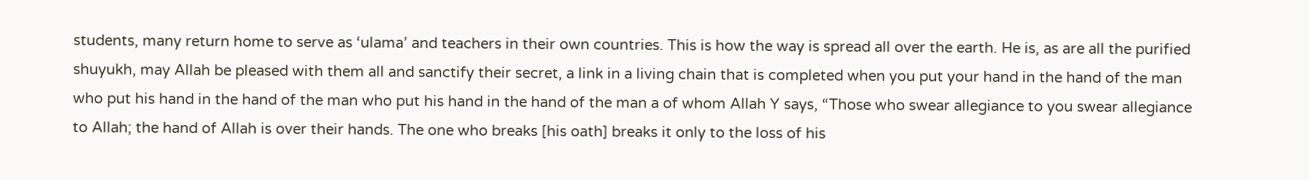students, many return home to serve as ‘ulama’ and teachers in their own countries. This is how the way is spread all over the earth. He is, as are all the purified shuyukh, may Allah be pleased with them all and sanctify their secret, a link in a living chain that is completed when you put your hand in the hand of the man who put his hand in the hand of the man who put his hand in the hand of the man a of whom Allah Y says, “Those who swear allegiance to you swear allegiance to Allah; the hand of Allah is over their hands. The one who breaks [his oath] breaks it only to the loss of his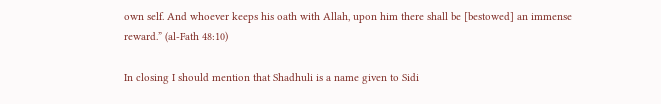own self. And whoever keeps his oath with Allah, upon him there shall be [bestowed] an immense reward.” (al-Fath 48:10)

In closing I should mention that Shadhuli is a name given to Sidi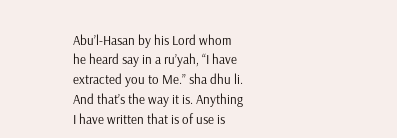Abu’l-Hasan by his Lord whom he heard say in a ru’yah, “I have extracted you to Me.” sha dhu li. And that’s the way it is. Anything I have written that is of use is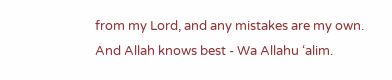from my Lord, and any mistakes are my own. And Allah knows best - Wa Allahu ‘alim.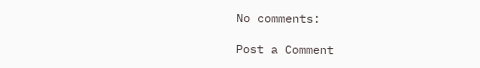No comments:

Post a Comment